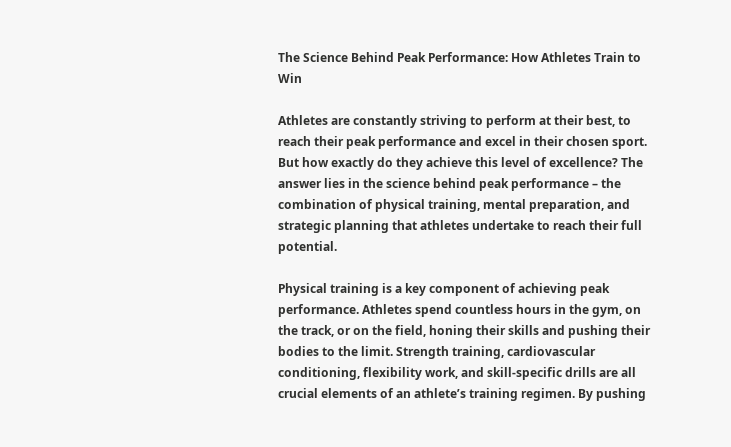The Science Behind Peak Performance: How Athletes Train to Win

Athletes are constantly striving to perform at their best, to reach their peak performance and excel in their chosen sport. But how exactly do they achieve this level of excellence? The answer lies in the science behind peak performance – the combination of physical training, mental preparation, and strategic planning that athletes undertake to reach their full potential.

Physical training is a key component of achieving peak performance. Athletes spend countless hours in the gym, on the track, or on the field, honing their skills and pushing their bodies to the limit. Strength training, cardiovascular conditioning, flexibility work, and skill-specific drills are all crucial elements of an athlete’s training regimen. By pushing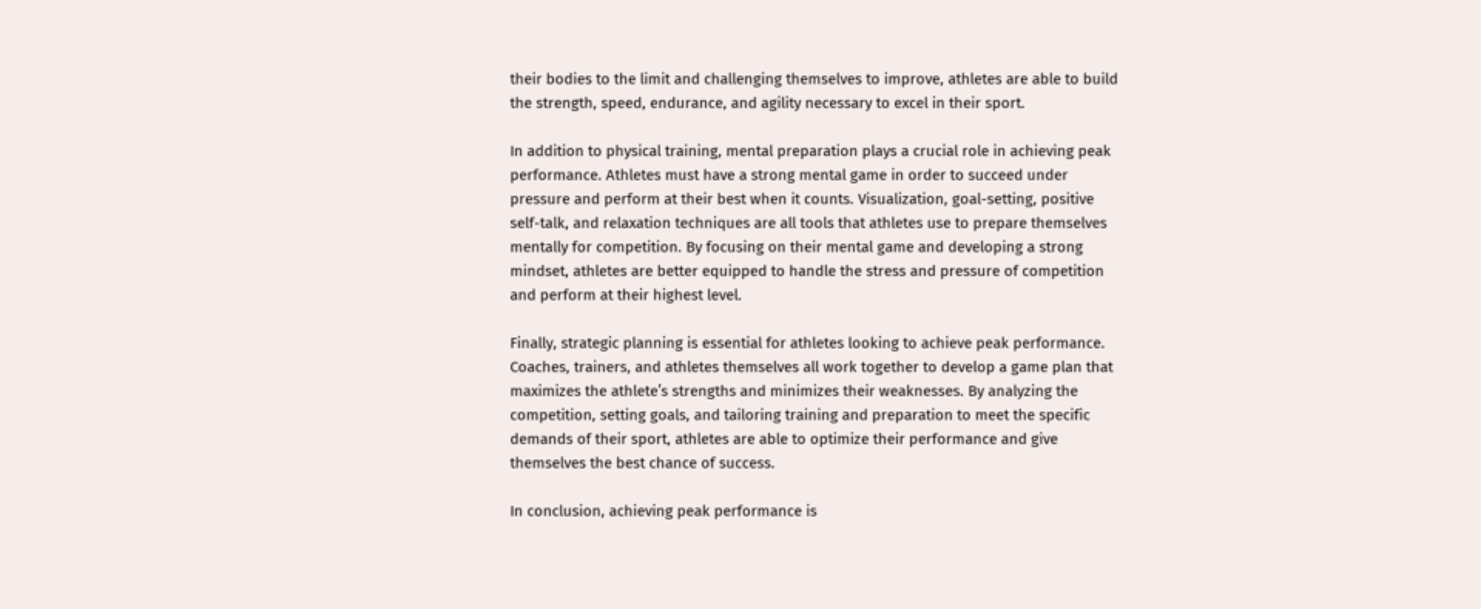their bodies to the limit and challenging themselves to improve, athletes are able to build the strength, speed, endurance, and agility necessary to excel in their sport.

In addition to physical training, mental preparation plays a crucial role in achieving peak performance. Athletes must have a strong mental game in order to succeed under pressure and perform at their best when it counts. Visualization, goal-setting, positive self-talk, and relaxation techniques are all tools that athletes use to prepare themselves mentally for competition. By focusing on their mental game and developing a strong mindset, athletes are better equipped to handle the stress and pressure of competition and perform at their highest level.

Finally, strategic planning is essential for athletes looking to achieve peak performance. Coaches, trainers, and athletes themselves all work together to develop a game plan that maximizes the athlete’s strengths and minimizes their weaknesses. By analyzing the competition, setting goals, and tailoring training and preparation to meet the specific demands of their sport, athletes are able to optimize their performance and give themselves the best chance of success.

In conclusion, achieving peak performance is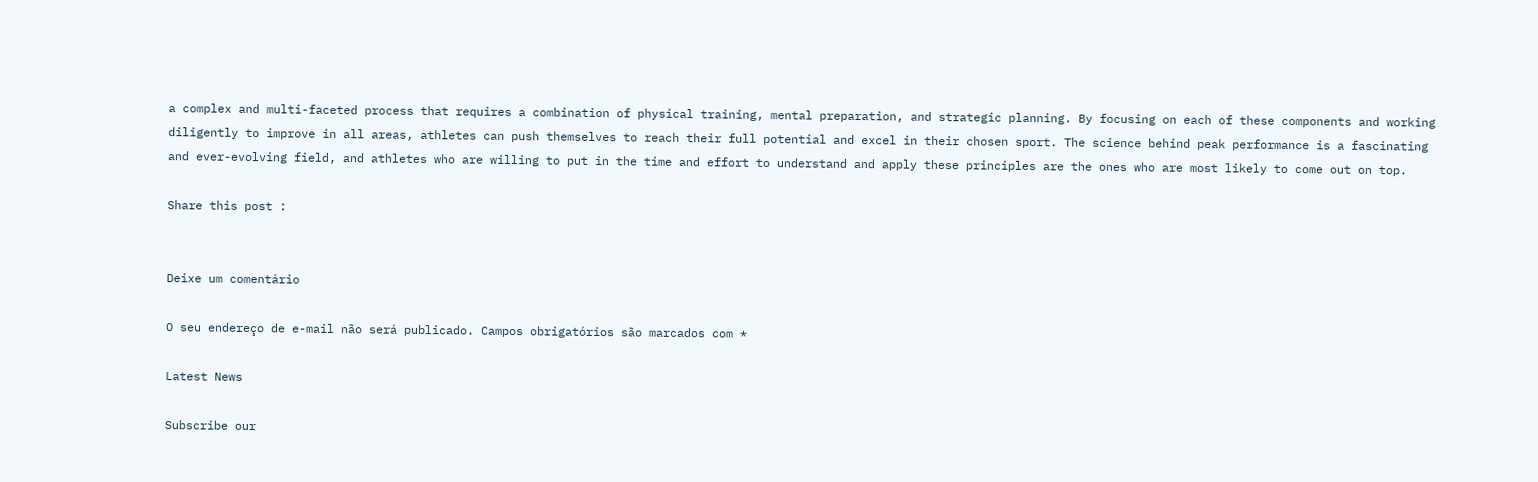a complex and multi-faceted process that requires a combination of physical training, mental preparation, and strategic planning. By focusing on each of these components and working diligently to improve in all areas, athletes can push themselves to reach their full potential and excel in their chosen sport. The science behind peak performance is a fascinating and ever-evolving field, and athletes who are willing to put in the time and effort to understand and apply these principles are the ones who are most likely to come out on top.

Share this post :


Deixe um comentário

O seu endereço de e-mail não será publicado. Campos obrigatórios são marcados com *

Latest News

Subscribe our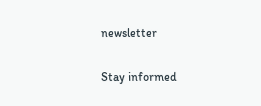newsletter

Stay informed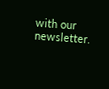with our newsletter.